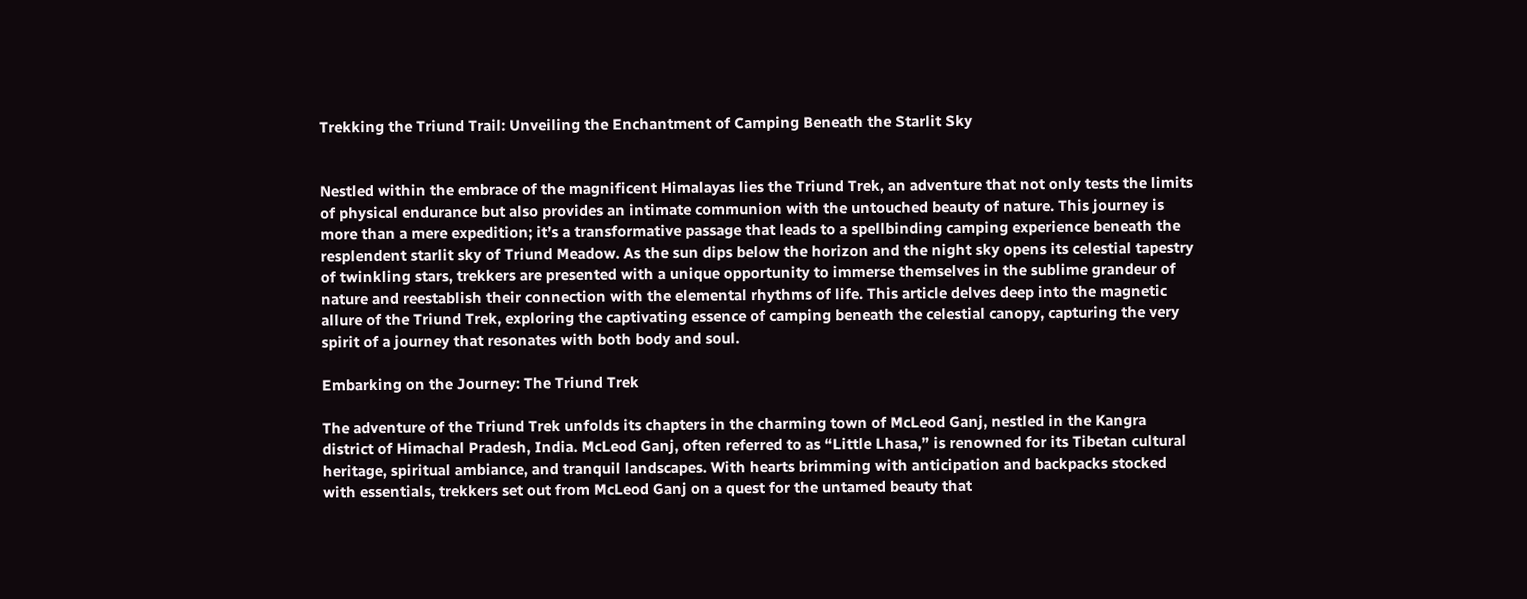Trekking the Triund Trail: Unveiling the Enchantment of Camping Beneath the Starlit Sky


Nestled within the embrace of the magnificent Himalayas lies the Triund Trek, an adventure that not only tests the limits of physical endurance but also provides an intimate communion with the untouched beauty of nature. This journey is more than a mere expedition; it’s a transformative passage that leads to a spellbinding camping experience beneath the resplendent starlit sky of Triund Meadow. As the sun dips below the horizon and the night sky opens its celestial tapestry of twinkling stars, trekkers are presented with a unique opportunity to immerse themselves in the sublime grandeur of nature and reestablish their connection with the elemental rhythms of life. This article delves deep into the magnetic allure of the Triund Trek, exploring the captivating essence of camping beneath the celestial canopy, capturing the very spirit of a journey that resonates with both body and soul.

Embarking on the Journey: The Triund Trek

The adventure of the Triund Trek unfolds its chapters in the charming town of McLeod Ganj, nestled in the Kangra district of Himachal Pradesh, India. McLeod Ganj, often referred to as “Little Lhasa,” is renowned for its Tibetan cultural heritage, spiritual ambiance, and tranquil landscapes. With hearts brimming with anticipation and backpacks stocked with essentials, trekkers set out from McLeod Ganj on a quest for the untamed beauty that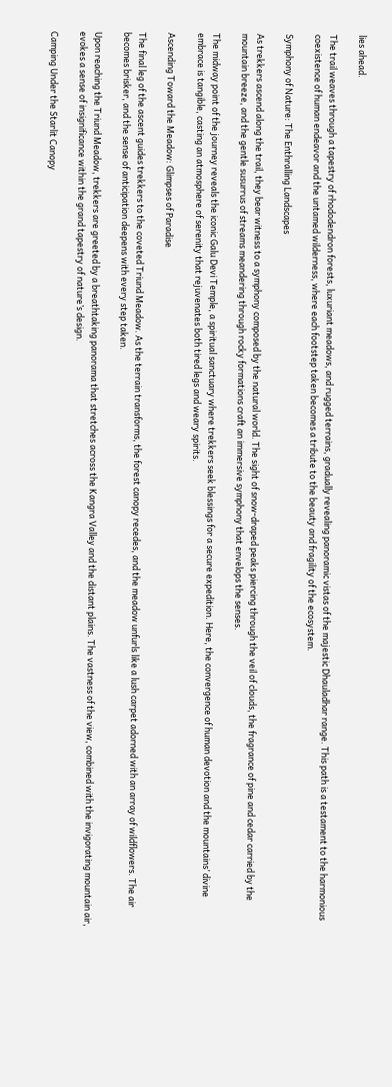lies ahead.

The trail weaves through a tapestry of rhododendron forests, luxuriant meadows, and rugged terrains, gradually revealing panoramic vistas of the majestic Dhauladhar range. This path is a testament to the harmonious coexistence of human endeavor and the untamed wilderness, where each footstep taken becomes a tribute to the beauty and fragility of the ecosystem.

Symphony of Nature: The Enthralling Landscapes

As trekkers ascend along the trail, they bear witness to a symphony composed by the natural world. The sight of snow-draped peaks piercing through the veil of clouds, the fragrance of pine and cedar carried by the mountain breeze, and the gentle susurrus of streams meandering through rocky formations craft an immersive symphony that envelops the senses.

The midway point of the journey reveals the iconic Galu Devi Temple, a spiritual sanctuary where trekkers seek blessings for a secure expedition. Here, the convergence of human devotion and the mountains’ divine embrace is tangible, casting an atmosphere of serenity that rejuvenates both tired legs and weary spirits.

Ascending Toward the Meadow: Glimpses of Paradise

The final leg of the ascent guides trekkers to the coveted Triund Meadow. As the terrain transforms, the forest canopy recedes, and the meadow unfurls like a lush carpet adorned with an array of wildflowers. The air becomes brisker, and the sense of anticipation deepens with every step taken.

Upon reaching the Triund Meadow, trekkers are greeted by a breathtaking panorama that stretches across the Kangra Valley and the distant plains. The vastness of the view, combined with the invigorating mountain air, evokes a sense of insignificance within the grand tapestry of nature’s design.

Camping Under the Starlit Canopy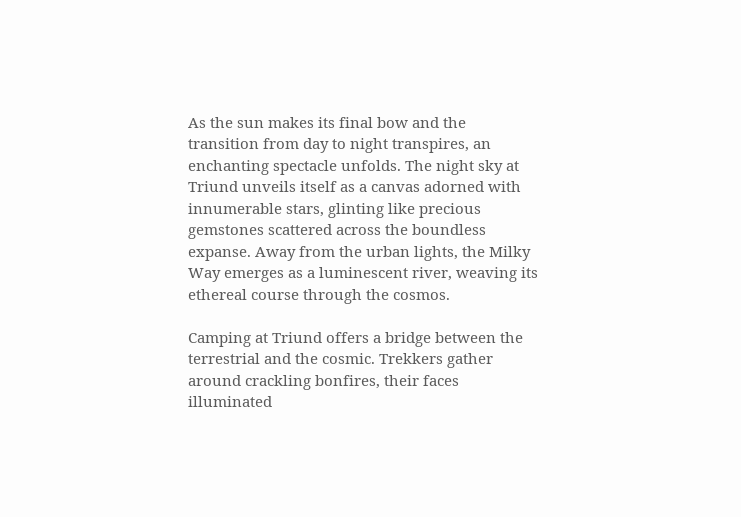As the sun makes its final bow and the transition from day to night transpires, an enchanting spectacle unfolds. The night sky at Triund unveils itself as a canvas adorned with innumerable stars, glinting like precious gemstones scattered across the boundless expanse. Away from the urban lights, the Milky Way emerges as a luminescent river, weaving its ethereal course through the cosmos.

Camping at Triund offers a bridge between the terrestrial and the cosmic. Trekkers gather around crackling bonfires, their faces illuminated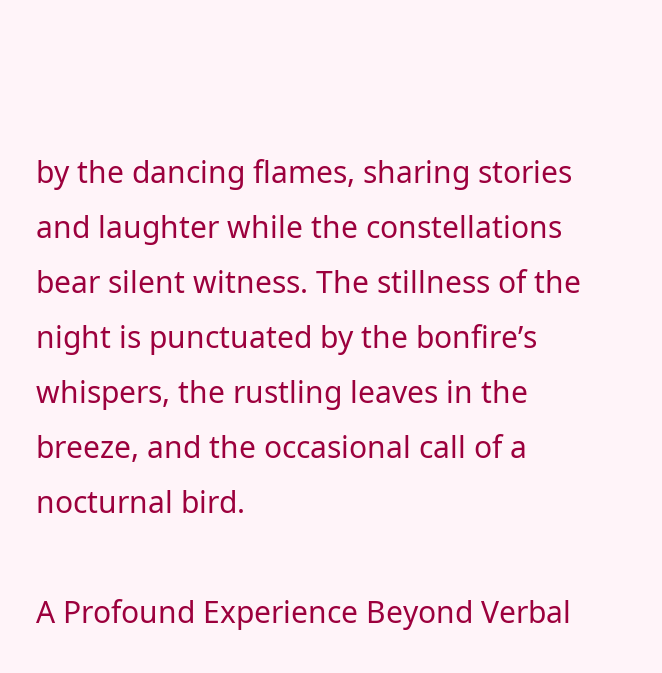by the dancing flames, sharing stories and laughter while the constellations bear silent witness. The stillness of the night is punctuated by the bonfire’s whispers, the rustling leaves in the breeze, and the occasional call of a nocturnal bird.

A Profound Experience Beyond Verbal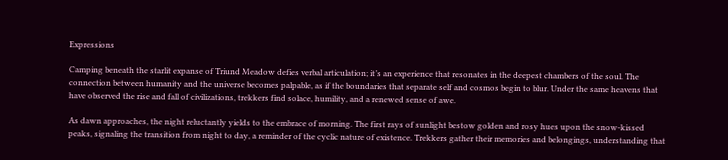Expressions

Camping beneath the starlit expanse of Triund Meadow defies verbal articulation; it’s an experience that resonates in the deepest chambers of the soul. The connection between humanity and the universe becomes palpable, as if the boundaries that separate self and cosmos begin to blur. Under the same heavens that have observed the rise and fall of civilizations, trekkers find solace, humility, and a renewed sense of awe.

As dawn approaches, the night reluctantly yields to the embrace of morning. The first rays of sunlight bestow golden and rosy hues upon the snow-kissed peaks, signaling the transition from night to day, a reminder of the cyclic nature of existence. Trekkers gather their memories and belongings, understanding that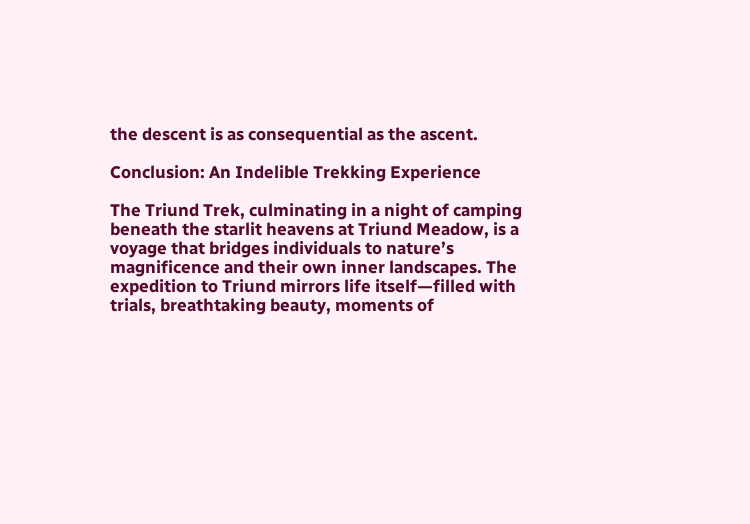the descent is as consequential as the ascent.

Conclusion: An Indelible Trekking Experience

The Triund Trek, culminating in a night of camping beneath the starlit heavens at Triund Meadow, is a voyage that bridges individuals to nature’s magnificence and their own inner landscapes. The expedition to Triund mirrors life itself—filled with trials, breathtaking beauty, moments of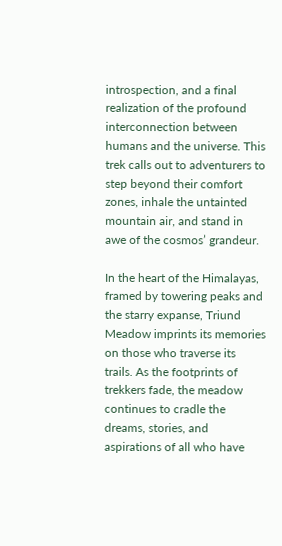introspection, and a final realization of the profound interconnection between humans and the universe. This trek calls out to adventurers to step beyond their comfort zones, inhale the untainted mountain air, and stand in awe of the cosmos’ grandeur.

In the heart of the Himalayas, framed by towering peaks and the starry expanse, Triund Meadow imprints its memories on those who traverse its trails. As the footprints of trekkers fade, the meadow continues to cradle the dreams, stories, and aspirations of all who have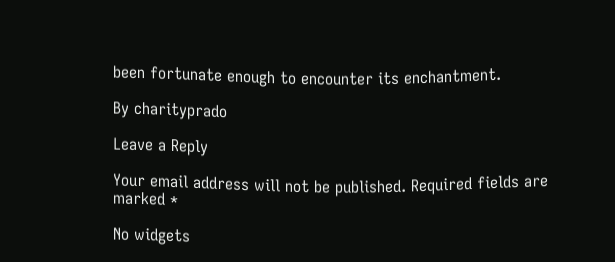been fortunate enough to encounter its enchantment.

By charityprado

Leave a Reply

Your email address will not be published. Required fields are marked *

No widgets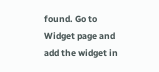found. Go to Widget page and add the widget in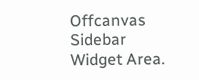Offcanvas Sidebar Widget Area.